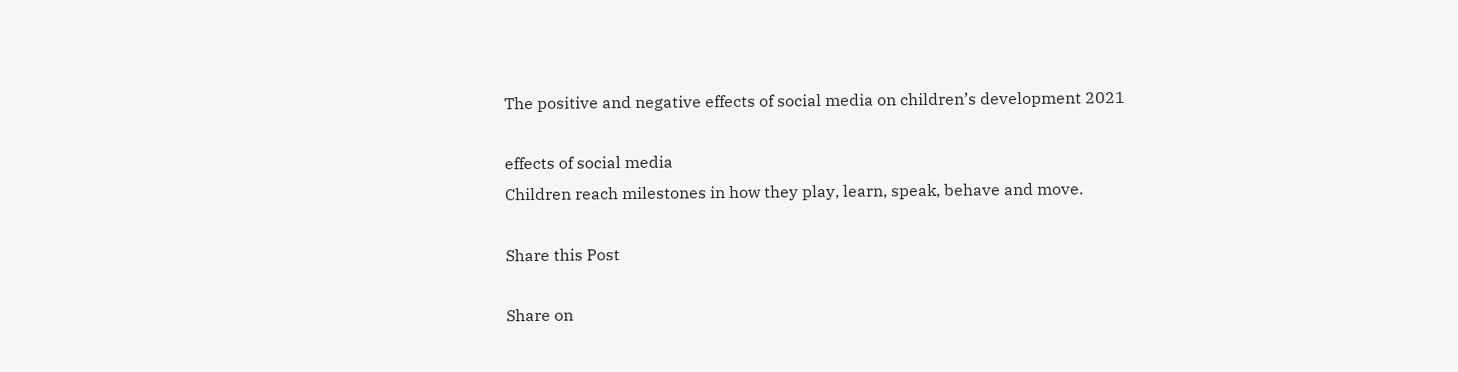The positive and negative effects of social media on children’s development 2021

effects of social media
Children reach milestones in how they play, learn, speak, behave and move.

Share this Post

Share on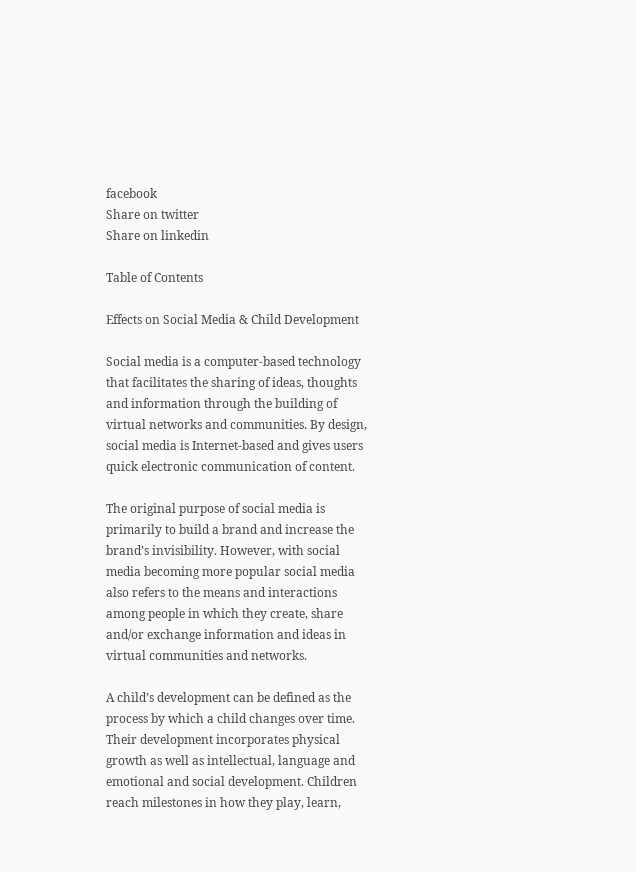facebook
Share on twitter
Share on linkedin

Table of Contents

Effects on Social Media & Child Development

Social media is a computer-based technology that facilitates the sharing of ideas, thoughts and information through the building of virtual networks and communities. By design, social media is Internet-based and gives users quick electronic communication of content.

The original purpose of social media is primarily to build a brand and increase the brand’s invisibility. However, with social media becoming more popular social media also refers to the means and interactions among people in which they create, share and/or exchange information and ideas in virtual communities and networks.

A child’s development can be defined as the process by which a child changes over time. Their development incorporates physical growth as well as intellectual, language and emotional and social development. Children reach milestones in how they play, learn,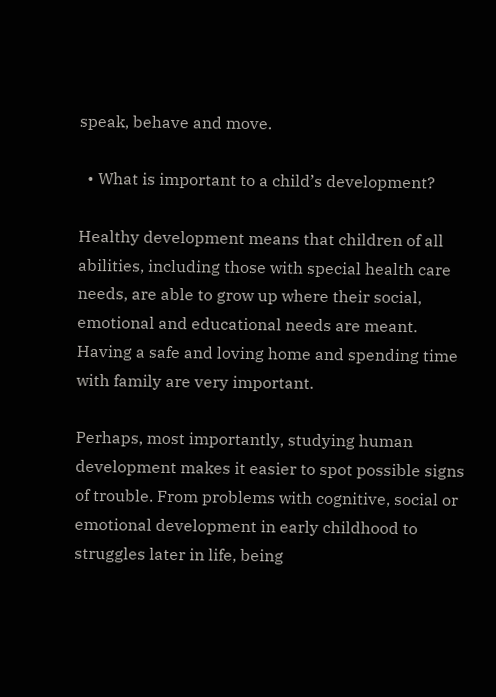speak, behave and move.

  • What is important to a child’s development?

Healthy development means that children of all abilities, including those with special health care needs, are able to grow up where their social, emotional and educational needs are meant. Having a safe and loving home and spending time with family are very important.

Perhaps, most importantly, studying human development makes it easier to spot possible signs of trouble. From problems with cognitive, social or emotional development in early childhood to struggles later in life, being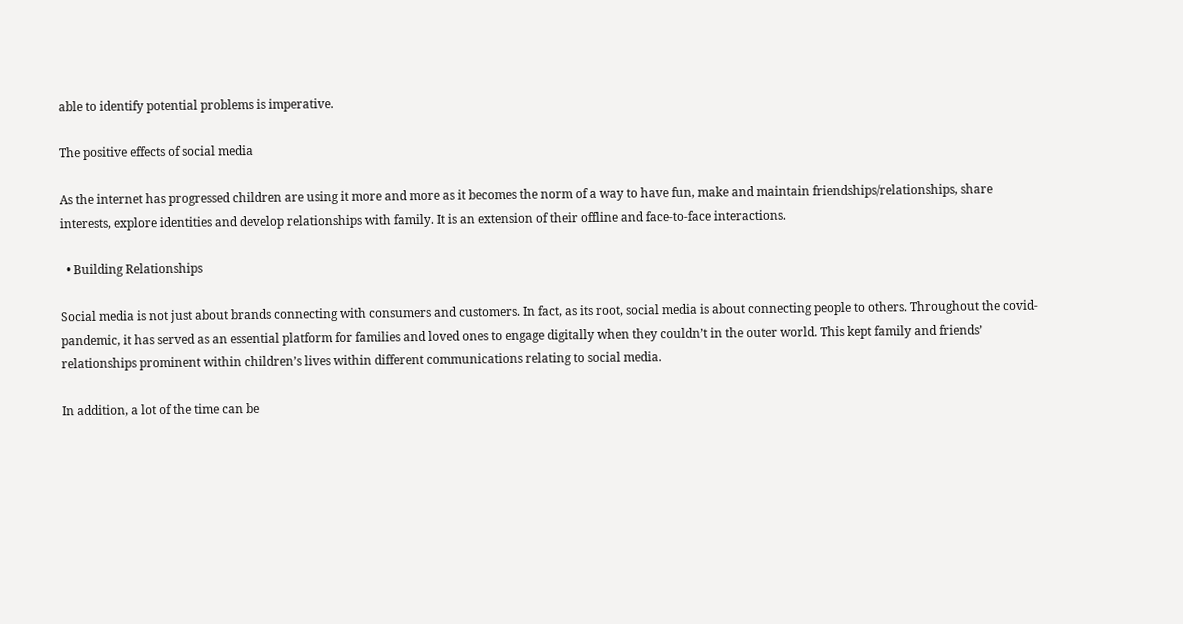able to identify potential problems is imperative.

The positive effects of social media

As the internet has progressed children are using it more and more as it becomes the norm of a way to have fun, make and maintain friendships/relationships, share interests, explore identities and develop relationships with family. It is an extension of their offline and face-to-face interactions.

  • Building Relationships

Social media is not just about brands connecting with consumers and customers. In fact, as its root, social media is about connecting people to others. Throughout the covid-pandemic, it has served as an essential platform for families and loved ones to engage digitally when they couldn’t in the outer world. This kept family and friends’ relationships prominent within children’s lives within different communications relating to social media.

In addition, a lot of the time can be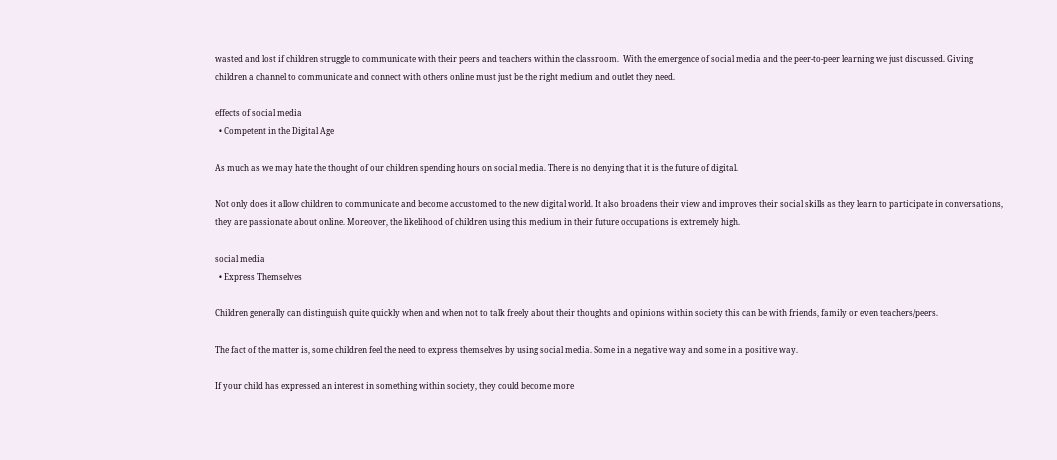wasted and lost if children struggle to communicate with their peers and teachers within the classroom.  With the emergence of social media and the peer-to-peer learning we just discussed. Giving children a channel to communicate and connect with others online must just be the right medium and outlet they need.

effects of social media
  • Competent in the Digital Age

As much as we may hate the thought of our children spending hours on social media. There is no denying that it is the future of digital.

Not only does it allow children to communicate and become accustomed to the new digital world. It also broadens their view and improves their social skills as they learn to participate in conversations, they are passionate about online. Moreover, the likelihood of children using this medium in their future occupations is extremely high.

social media
  • Express Themselves

Children generally can distinguish quite quickly when and when not to talk freely about their thoughts and opinions within society this can be with friends, family or even teachers/peers.

The fact of the matter is, some children feel the need to express themselves by using social media. Some in a negative way and some in a positive way.

If your child has expressed an interest in something within society, they could become more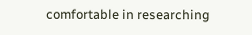comfortable in researching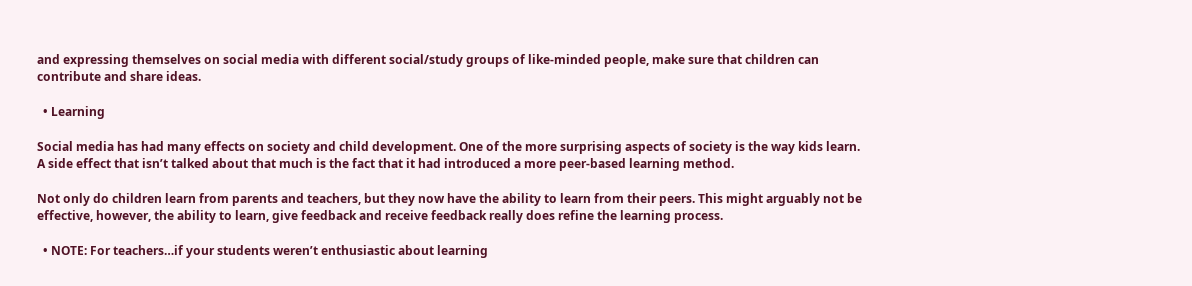and expressing themselves on social media with different social/study groups of like-minded people, make sure that children can contribute and share ideas.

  • Learning

Social media has had many effects on society and child development. One of the more surprising aspects of society is the way kids learn. A side effect that isn’t talked about that much is the fact that it had introduced a more peer-based learning method.

Not only do children learn from parents and teachers, but they now have the ability to learn from their peers. This might arguably not be effective, however, the ability to learn, give feedback and receive feedback really does refine the learning process.

  • NOTE: For teachers…if your students weren’t enthusiastic about learning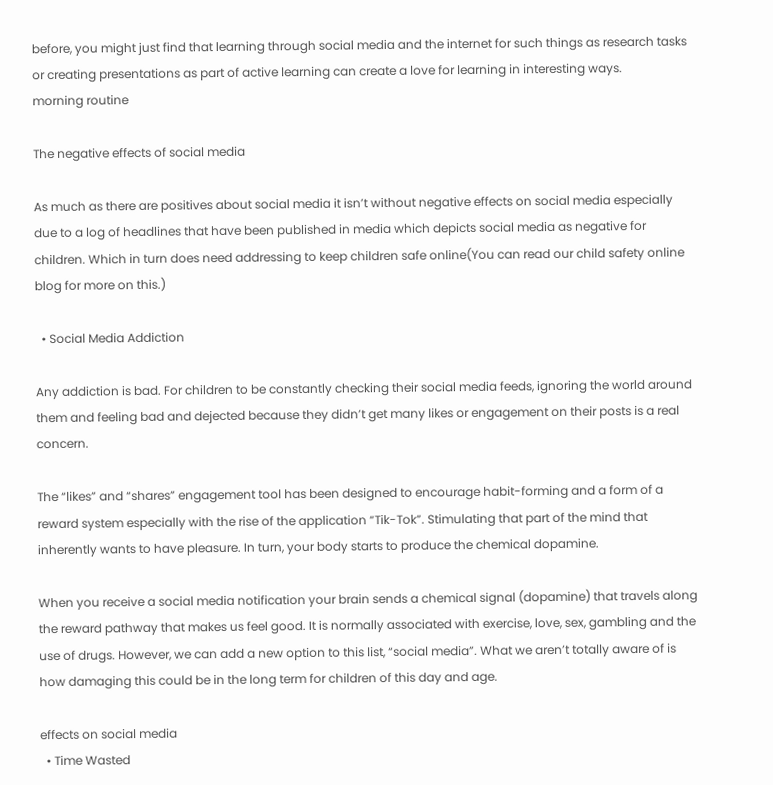before, you might just find that learning through social media and the internet for such things as research tasks or creating presentations as part of active learning can create a love for learning in interesting ways.
morning routine

The negative effects of social media

As much as there are positives about social media it isn’t without negative effects on social media especially due to a log of headlines that have been published in media which depicts social media as negative for children. Which in turn does need addressing to keep children safe online(You can read our child safety online blog for more on this.)

  • Social Media Addiction

Any addiction is bad. For children to be constantly checking their social media feeds, ignoring the world around them and feeling bad and dejected because they didn’t get many likes or engagement on their posts is a real concern.

The “likes” and “shares” engagement tool has been designed to encourage habit-forming and a form of a reward system especially with the rise of the application “Tik-Tok”. Stimulating that part of the mind that inherently wants to have pleasure. In turn, your body starts to produce the chemical dopamine.

When you receive a social media notification your brain sends a chemical signal (dopamine) that travels along the reward pathway that makes us feel good. It is normally associated with exercise, love, sex, gambling and the use of drugs. However, we can add a new option to this list, “social media”. What we aren’t totally aware of is how damaging this could be in the long term for children of this day and age.

effects on social media
  • Time Wasted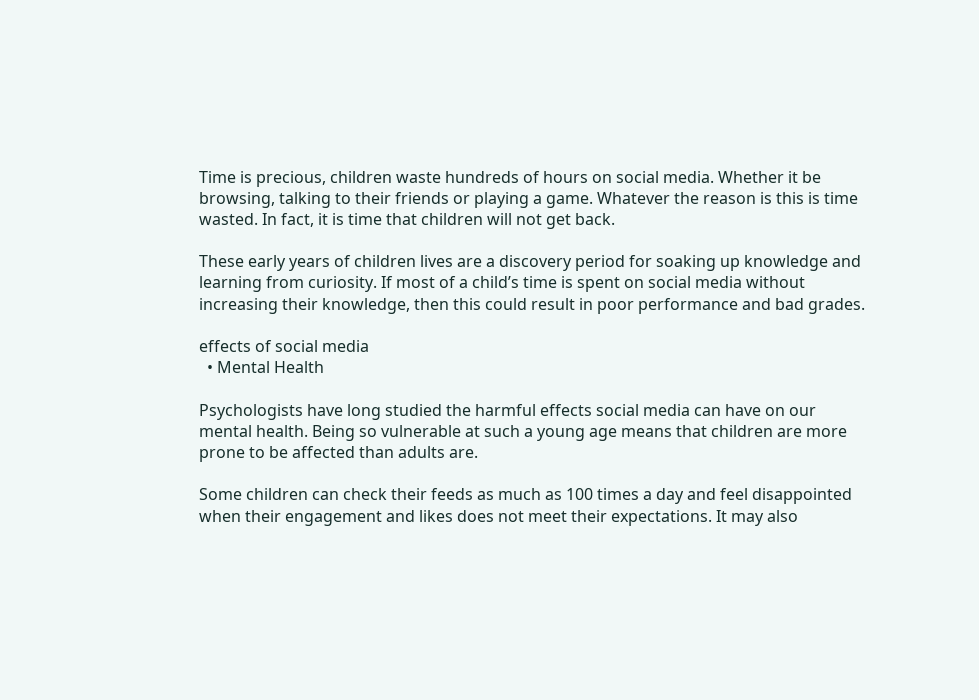Time is precious, children waste hundreds of hours on social media. Whether it be browsing, talking to their friends or playing a game. Whatever the reason is this is time wasted. In fact, it is time that children will not get back.

These early years of children lives are a discovery period for soaking up knowledge and learning from curiosity. If most of a child’s time is spent on social media without increasing their knowledge, then this could result in poor performance and bad grades.

effects of social media
  • Mental Health

Psychologists have long studied the harmful effects social media can have on our mental health. Being so vulnerable at such a young age means that children are more prone to be affected than adults are.

Some children can check their feeds as much as 100 times a day and feel disappointed when their engagement and likes does not meet their expectations. It may also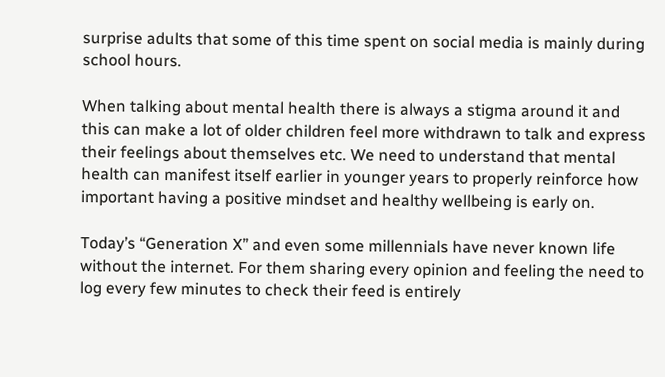surprise adults that some of this time spent on social media is mainly during school hours.

When talking about mental health there is always a stigma around it and this can make a lot of older children feel more withdrawn to talk and express their feelings about themselves etc. We need to understand that mental health can manifest itself earlier in younger years to properly reinforce how important having a positive mindset and healthy wellbeing is early on.

Today’s “Generation X” and even some millennials have never known life without the internet. For them sharing every opinion and feeling the need to log every few minutes to check their feed is entirely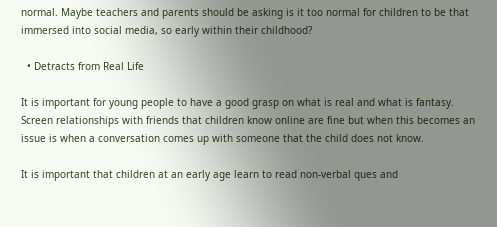normal. Maybe teachers and parents should be asking is it too normal for children to be that immersed into social media, so early within their childhood?

  • Detracts from Real Life

It is important for young people to have a good grasp on what is real and what is fantasy. Screen relationships with friends that children know online are fine but when this becomes an issue is when a conversation comes up with someone that the child does not know.

It is important that children at an early age learn to read non-verbal ques and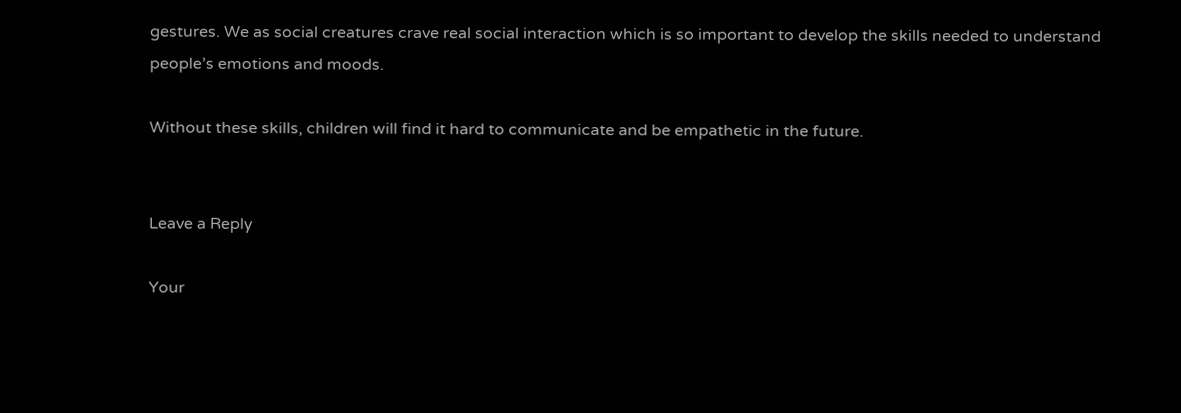gestures. We as social creatures crave real social interaction which is so important to develop the skills needed to understand people’s emotions and moods.

Without these skills, children will find it hard to communicate and be empathetic in the future.


Leave a Reply

Your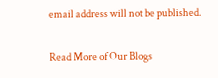email address will not be published.

Read More of Our Blogs